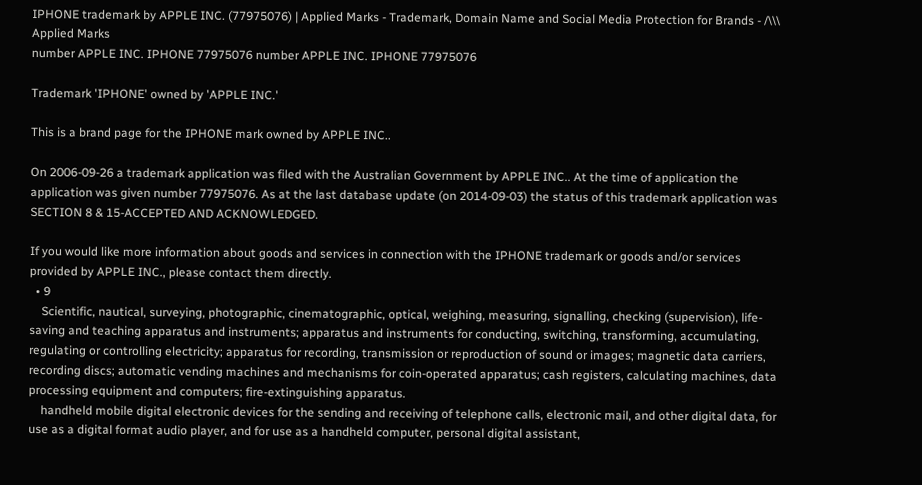IPHONE trademark by APPLE INC. (77975076) | Applied Marks - Trademark, Domain Name and Social Media Protection for Brands - /\\\ Applied Marks
number APPLE INC. IPHONE 77975076 number APPLE INC. IPHONE 77975076

Trademark 'IPHONE' owned by 'APPLE INC.'

This is a brand page for the IPHONE mark owned by APPLE INC..

On 2006-09-26 a trademark application was filed with the Australian Government by APPLE INC.. At the time of application the application was given number 77975076. As at the last database update (on 2014-09-03) the status of this trademark application was SECTION 8 & 15-ACCEPTED AND ACKNOWLEDGED.

If you would like more information about goods and services in connection with the IPHONE trademark or goods and/or services provided by APPLE INC., please contact them directly.
  • 9
    Scientific, nautical, surveying, photographic, cinematographic, optical, weighing, measuring, signalling, checking (supervision), life-saving and teaching apparatus and instruments; apparatus and instruments for conducting, switching, transforming, accumulating, regulating or controlling electricity; apparatus for recording, transmission or reproduction of sound or images; magnetic data carriers, recording discs; automatic vending machines and mechanisms for coin-operated apparatus; cash registers, calculating machines, data processing equipment and computers; fire-extinguishing apparatus.
    handheld mobile digital electronic devices for the sending and receiving of telephone calls, electronic mail, and other digital data, for use as a digital format audio player, and for use as a handheld computer, personal digital assistant,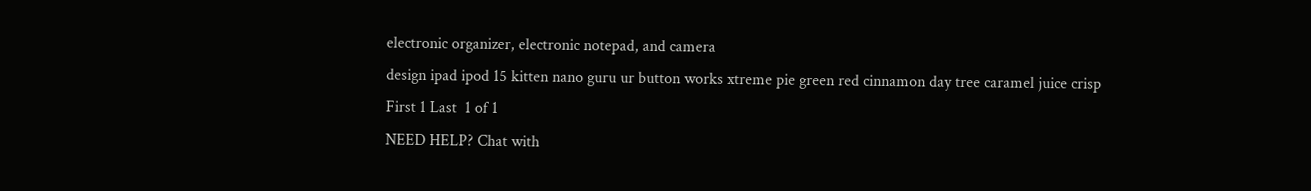electronic organizer, electronic notepad, and camera
design ipad ipod 15 kitten nano guru ur button works xtreme pie green red cinnamon day tree caramel juice crisp
First 1 Last  1 of 1
NEED HELP? Chat with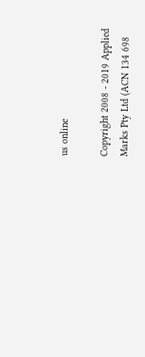us online

Copyright 2008 - 2019 Applied Marks Pty Ltd (ACN 134 698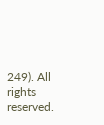249). All rights reserved.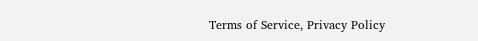Terms of Service, Privacy Policy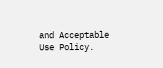and Acceptable Use Policy.